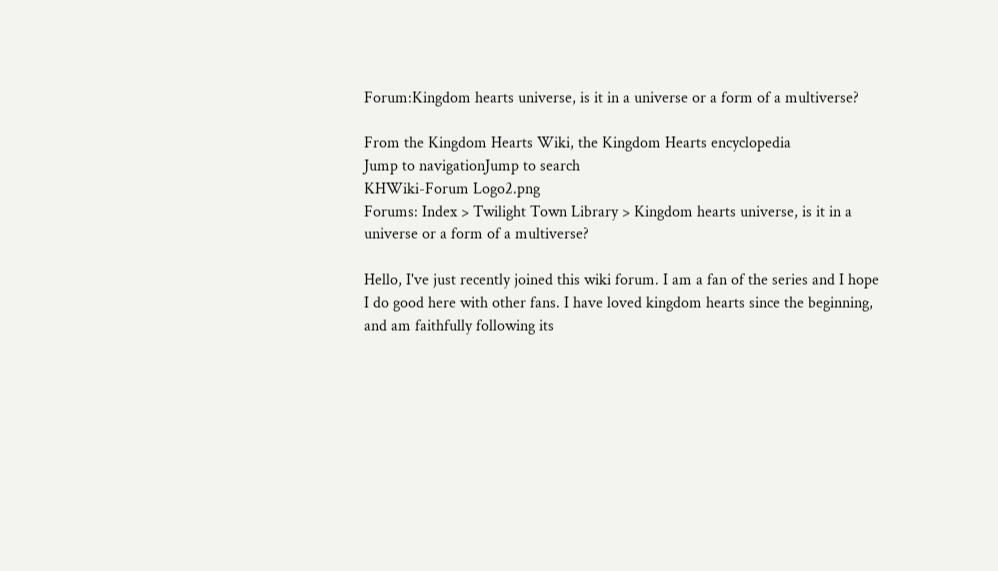Forum:Kingdom hearts universe, is it in a universe or a form of a multiverse?

From the Kingdom Hearts Wiki, the Kingdom Hearts encyclopedia
Jump to navigationJump to search
KHWiki-Forum Logo2.png
Forums: Index > Twilight Town Library > Kingdom hearts universe, is it in a universe or a form of a multiverse?

Hello, I've just recently joined this wiki forum. I am a fan of the series and I hope I do good here with other fans. I have loved kingdom hearts since the beginning, and am faithfully following its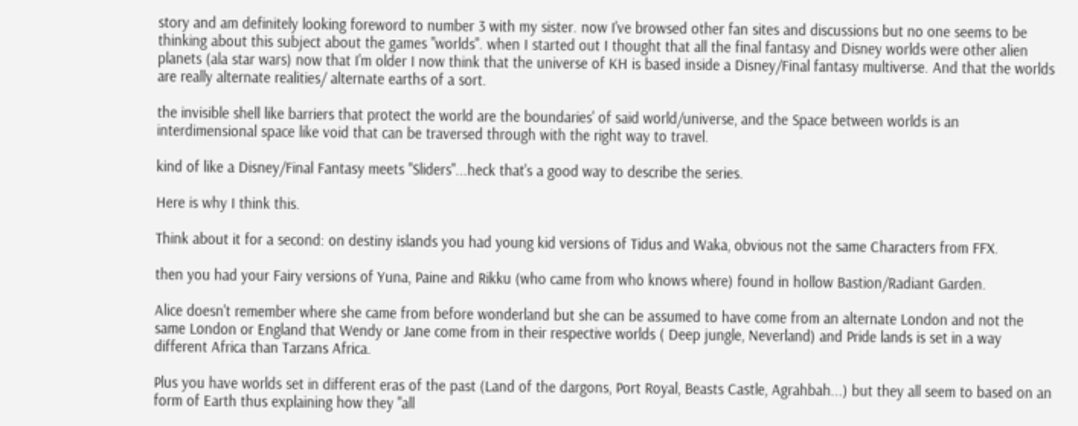story and am definitely looking foreword to number 3 with my sister. now I've browsed other fan sites and discussions but no one seems to be thinking about this subject about the games "worlds". when I started out I thought that all the final fantasy and Disney worlds were other alien planets (ala star wars) now that I'm older I now think that the universe of KH is based inside a Disney/Final fantasy multiverse. And that the worlds are really alternate realities/ alternate earths of a sort.

the invisible shell like barriers that protect the world are the boundaries' of said world/universe, and the Space between worlds is an interdimensional space like void that can be traversed through with the right way to travel.

kind of like a Disney/Final Fantasy meets "Sliders"...heck that's a good way to describe the series.

Here is why I think this.

Think about it for a second: on destiny islands you had young kid versions of Tidus and Waka, obvious not the same Characters from FFX.

then you had your Fairy versions of Yuna, Paine and Rikku (who came from who knows where) found in hollow Bastion/Radiant Garden.

Alice doesn't remember where she came from before wonderland but she can be assumed to have come from an alternate London and not the same London or England that Wendy or Jane come from in their respective worlds ( Deep jungle, Neverland) and Pride lands is set in a way different Africa than Tarzans Africa.

Plus you have worlds set in different eras of the past (Land of the dargons, Port Royal, Beasts Castle, Agrahbah...) but they all seem to based on an form of Earth thus explaining how they "all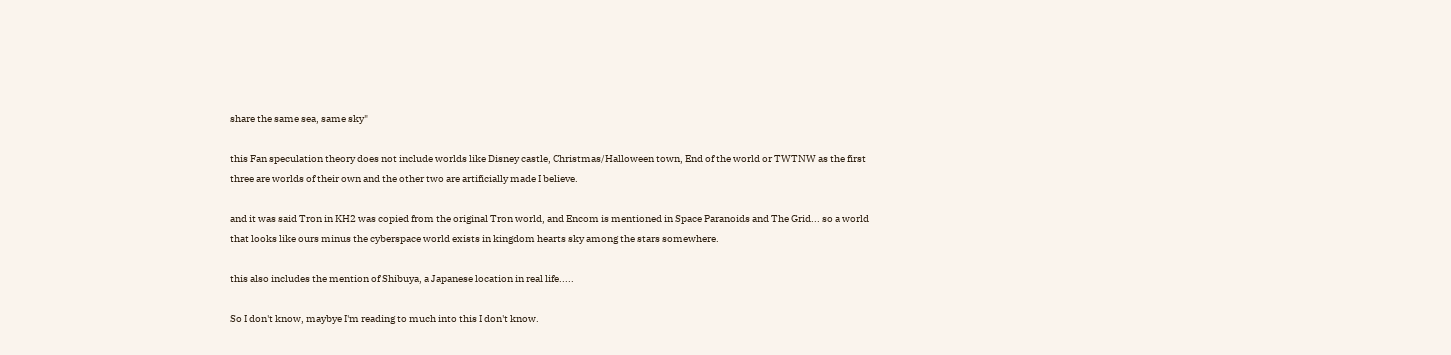share the same sea, same sky"

this Fan speculation theory does not include worlds like Disney castle, Christmas/Halloween town, End of the world or TWTNW as the first three are worlds of their own and the other two are artificially made I believe.

and it was said Tron in KH2 was copied from the original Tron world, and Encom is mentioned in Space Paranoids and The Grid... so a world that looks like ours minus the cyberspace world exists in kingdom hearts sky among the stars somewhere.

this also includes the mention of Shibuya, a Japanese location in real life.....

So I don't know, maybye I'm reading to much into this I don't know.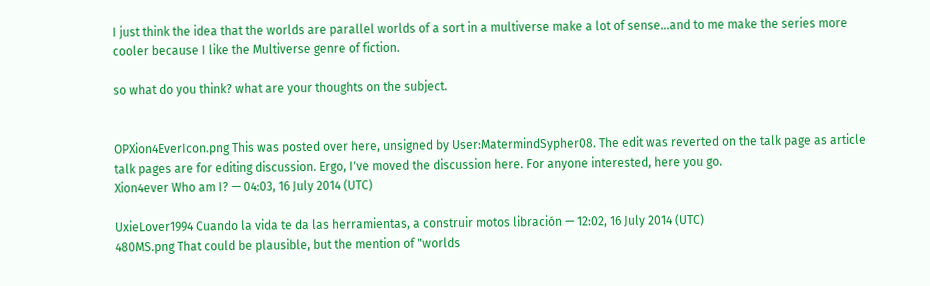I just think the idea that the worlds are parallel worlds of a sort in a multiverse make a lot of sense...and to me make the series more cooler because I like the Multiverse genre of fiction.

so what do you think? what are your thoughts on the subject.


OPXion4EverIcon.png This was posted over here, unsigned by User:MatermindSypher08. The edit was reverted on the talk page as article talk pages are for editing discussion. Ergo, I've moved the discussion here. For anyone interested, here you go.
Xion4ever Who am I? — 04:03, 16 July 2014 (UTC)

UxieLover1994 Cuando la vida te da las herramientas, a construir motos libración — 12:02, 16 July 2014 (UTC)
480MS.png That could be plausible, but the mention of "worlds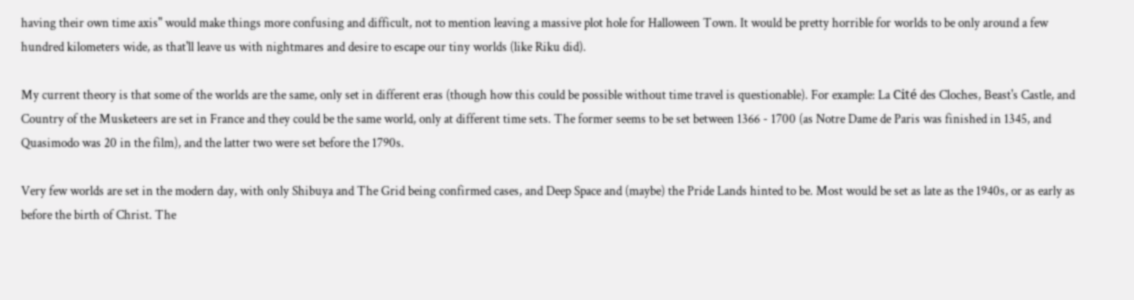having their own time axis" would make things more confusing and difficult, not to mention leaving a massive plot hole for Halloween Town. It would be pretty horrible for worlds to be only around a few hundred kilometers wide, as that'll leave us with nightmares and desire to escape our tiny worlds (like Riku did).

My current theory is that some of the worlds are the same, only set in different eras (though how this could be possible without time travel is questionable). For example: La Cité des Cloches, Beast's Castle, and Country of the Musketeers are set in France and they could be the same world, only at different time sets. The former seems to be set between 1366 - 1700 (as Notre Dame de Paris was finished in 1345, and Quasimodo was 20 in the film), and the latter two were set before the 1790s.

Very few worlds are set in the modern day, with only Shibuya and The Grid being confirmed cases, and Deep Space and (maybe) the Pride Lands hinted to be. Most would be set as late as the 1940s, or as early as before the birth of Christ. The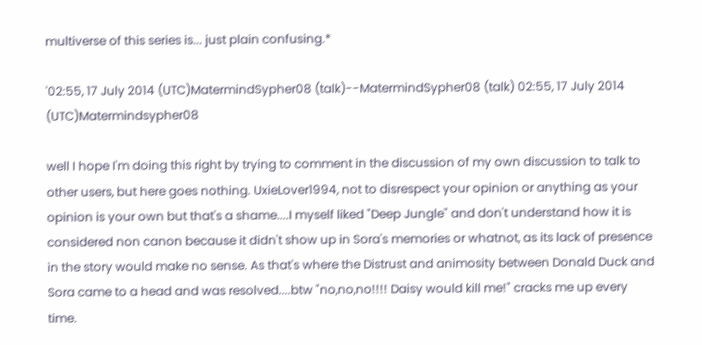multiverse of this series is... just plain confusing.*

'02:55, 17 July 2014 (UTC)MatermindSypher08 (talk)--MatermindSypher08 (talk) 02:55, 17 July 2014 (UTC)Matermindsypher08

well I hope I'm doing this right by trying to comment in the discussion of my own discussion to talk to other users, but here goes nothing. UxieLover1994, not to disrespect your opinion or anything as your opinion is your own but that's a shame....I myself liked "Deep Jungle" and don't understand how it is considered non canon because it didn't show up in Sora's memories or whatnot, as its lack of presence in the story would make no sense. As that's where the Distrust and animosity between Donald Duck and Sora came to a head and was resolved....btw "no,no,no!!!! Daisy would kill me!" cracks me up every time.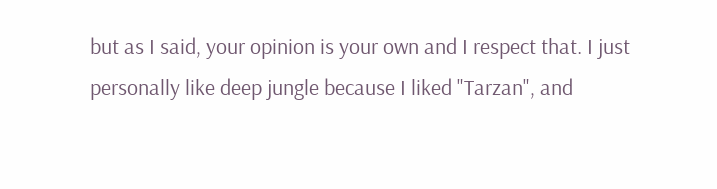but as I said, your opinion is your own and I respect that. I just personally like deep jungle because I liked "Tarzan", and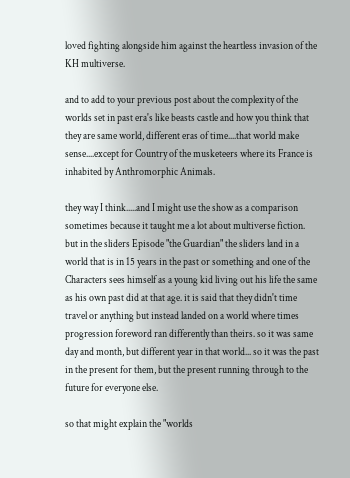loved fighting alongside him against the heartless invasion of the KH multiverse.

and to add to your previous post about the complexity of the worlds set in past era's like beasts castle and how you think that they are same world, different eras of time....that world make sense....except for Country of the musketeers where its France is inhabited by Anthromorphic Animals.

they way I think.....and I might use the show as a comparison sometimes because it taught me a lot about multiverse fiction. but in the sliders Episode "the Guardian" the sliders land in a world that is in 15 years in the past or something and one of the Characters sees himself as a young kid living out his life the same as his own past did at that age. it is said that they didn't time travel or anything but instead landed on a world where times progression foreword ran differently than theirs. so it was same day and month, but different year in that world... so it was the past in the present for them, but the present running through to the future for everyone else.

so that might explain the "worlds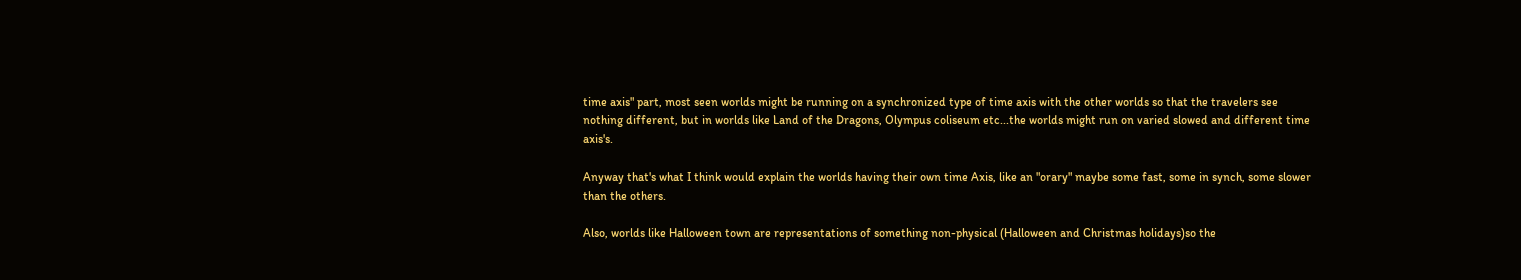time axis" part, most seen worlds might be running on a synchronized type of time axis with the other worlds so that the travelers see nothing different, but in worlds like Land of the Dragons, Olympus coliseum etc...the worlds might run on varied slowed and different time axis's.

Anyway that's what I think would explain the worlds having their own time Axis, like an "orary" maybe some fast, some in synch, some slower than the others.

Also, worlds like Halloween town are representations of something non-physical (Halloween and Christmas holidays)so the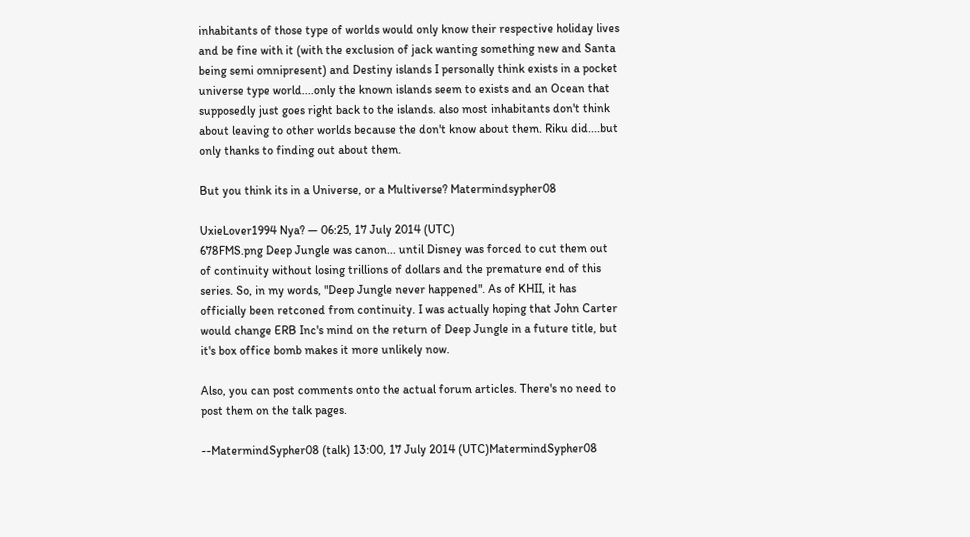inhabitants of those type of worlds would only know their respective holiday lives and be fine with it (with the exclusion of jack wanting something new and Santa being semi omnipresent) and Destiny islands I personally think exists in a pocket universe type world....only the known islands seem to exists and an Ocean that supposedly just goes right back to the islands. also most inhabitants don't think about leaving to other worlds because the don't know about them. Riku did....but only thanks to finding out about them.

But you think its in a Universe, or a Multiverse? Matermindsypher08

UxieLover1994 Nya? — 06:25, 17 July 2014 (UTC)
678FMS.png Deep Jungle was canon... until Disney was forced to cut them out of continuity without losing trillions of dollars and the premature end of this series. So, in my words, "Deep Jungle never happened". As of KHII, it has officially been retconed from continuity. I was actually hoping that John Carter would change ERB Inc's mind on the return of Deep Jungle in a future title, but it's box office bomb makes it more unlikely now.

Also, you can post comments onto the actual forum articles. There's no need to post them on the talk pages.

--MatermindSypher08 (talk) 13:00, 17 July 2014 (UTC)MatermindSypher08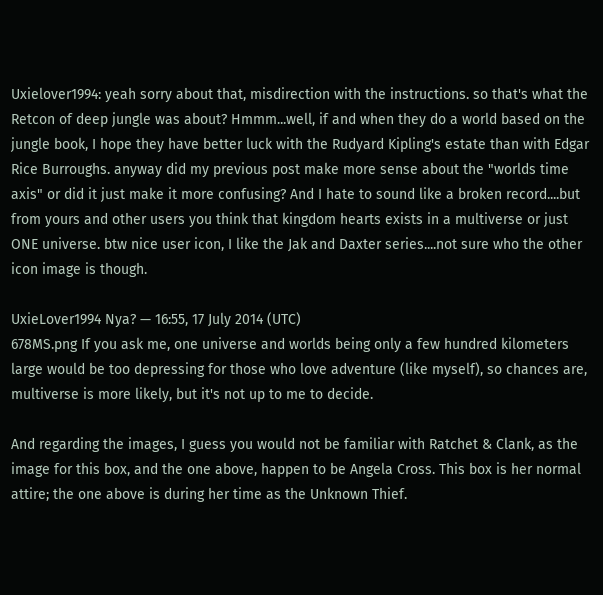Uxielover1994: yeah sorry about that, misdirection with the instructions. so that's what the Retcon of deep jungle was about? Hmmm...well, if and when they do a world based on the jungle book, I hope they have better luck with the Rudyard Kipling's estate than with Edgar Rice Burroughs. anyway did my previous post make more sense about the "worlds time axis" or did it just make it more confusing? And I hate to sound like a broken record....but from yours and other users you think that kingdom hearts exists in a multiverse or just ONE universe. btw nice user icon, I like the Jak and Daxter series....not sure who the other icon image is though.

UxieLover1994 Nya? — 16:55, 17 July 2014 (UTC)
678MS.png If you ask me, one universe and worlds being only a few hundred kilometers large would be too depressing for those who love adventure (like myself), so chances are, multiverse is more likely, but it's not up to me to decide.

And regarding the images, I guess you would not be familiar with Ratchet & Clank, as the image for this box, and the one above, happen to be Angela Cross. This box is her normal attire; the one above is during her time as the Unknown Thief.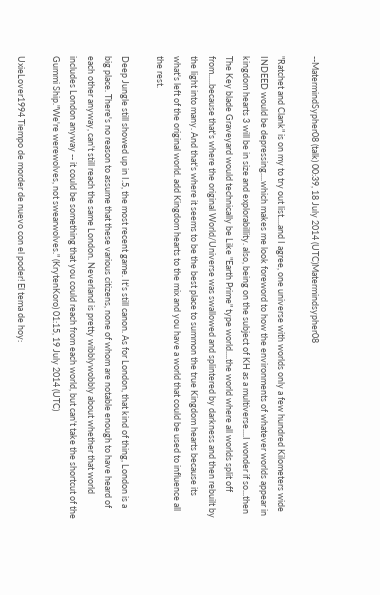--MatermindSypher08 (talk) 00:39, 18 July 2014 (UTC)Matermindsypher08

"Ratchet and Clank" is on my to try out list....and I agree, one universe with worlds only a few hundred Kilometers wide INDEED would be depressing....which makes me look foreword to how the environments of whatever worlds appear in kingdom hearts 3 will be in size and explorabillity. also, being on the subject of KH as a multiverse....I wonder if so...then The Key blade Graveyard would technically be Like "Earth Prime" type world....the world where all worlds split off from.....because that's where the original World/Universe was swallowed and splintered by darkness and then rebuilt by the light into many. And that's where it seems to be the best place to summon the true Kingdom hearts because its what's left of the original world. add Kingdom hearts to the mix and you have a world that could be used to influence all the rest.

Deep Jungle still showed up in I.5, the most recent game. It's still canon. As for London, that kind of thing, London is a big place. There's no reason to assume that these various citizens, none of whom are notable enough to have heard of each other anyway, can't still reach the same London. Neverland is pretty wibblywobbly about whether that world includes London anyway -- it could be something that you could reach from each world, but can't take the shortcut of the Gummi Ship."We're werewolves, not swearwolves." (KrytenKoro) 01:15, 19 July 2014 (UTC)

UxieLover1994 Tiempo de morder de nuevo con el poder! El tema de hoy: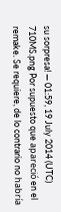su sorpresa! — 01:59, 19 July 2014 (UTC)
710MS.png Por supuesto que apareció en el remake. Se requiere, de lo contrario no habría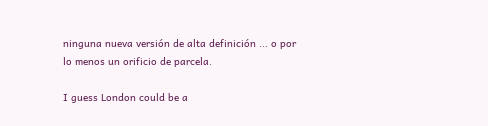ninguna nueva versión de alta definición ... o por lo menos un orificio de parcela.

I guess London could be a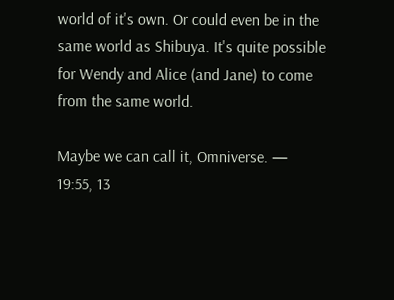world of it's own. Or could even be in the same world as Shibuya. It's quite possible for Wendy and Alice (and Jane) to come from the same world.

Maybe we can call it, Omniverse. — 19:55, 13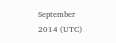September 2014 (UTC)